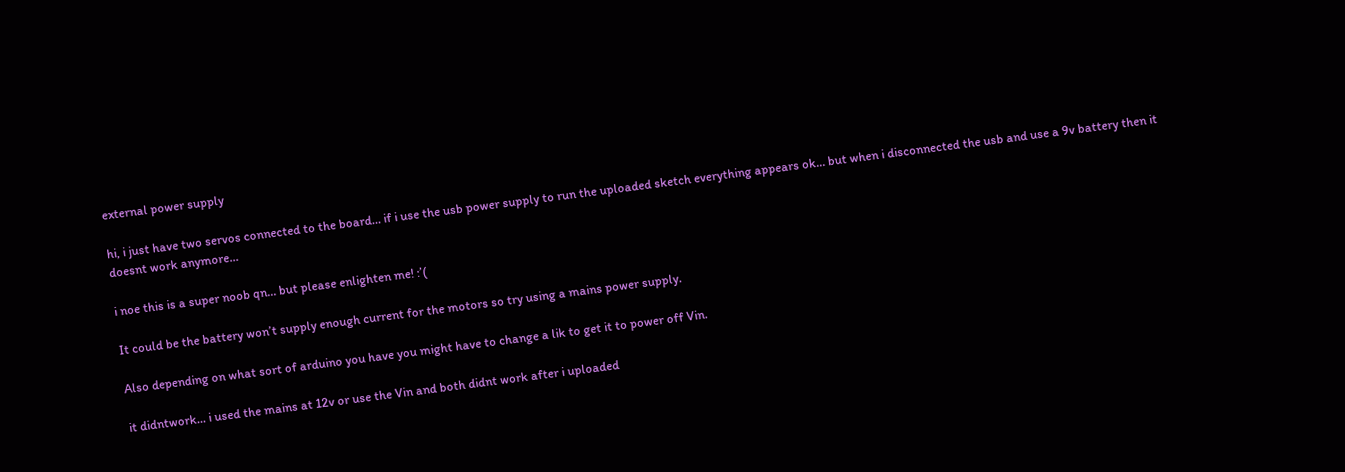external power supply

hi, i just have two servos connected to the board… if i use the usb power supply to run the uploaded sketch everything appears ok… but when i disconnected the usb and use a 9v battery then it doesnt work anymore…

i noe this is a super noob qn… but please enlighten me! :’(

It could be the battery won’t supply enough current for the motors so try using a mains power supply.

Also depending on what sort of arduino you have you might have to change a lik to get it to power off Vin.

it didntwork... i used the mains at 12v or use the Vin and both didnt work after i uploaded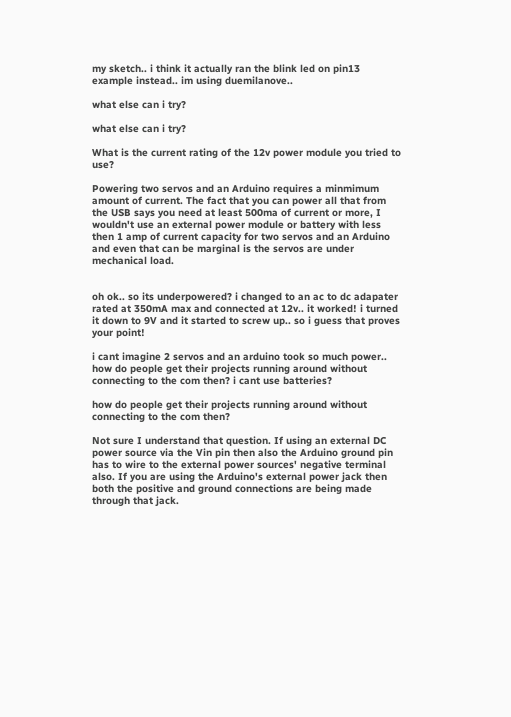my sketch.. i think it actually ran the blink led on pin13 example instead.. im using duemilanove..

what else can i try?

what else can i try?

What is the current rating of the 12v power module you tried to use?

Powering two servos and an Arduino requires a minmimum amount of current. The fact that you can power all that from the USB says you need at least 500ma of current or more, I wouldn't use an external power module or battery with less then 1 amp of current capacity for two servos and an Arduino and even that can be marginal is the servos are under mechanical load.


oh ok.. so its underpowered? i changed to an ac to dc adapater rated at 350mA max and connected at 12v.. it worked! i turned it down to 9V and it started to screw up.. so i guess that proves your point!

i cant imagine 2 servos and an arduino took so much power.. how do people get their projects running around without connecting to the com then? i cant use batteries?

how do people get their projects running around without connecting to the com then?

Not sure I understand that question. If using an external DC power source via the Vin pin then also the Arduino ground pin has to wire to the external power sources' negative terminal also. If you are using the Arduino's external power jack then both the positive and ground connections are being made through that jack.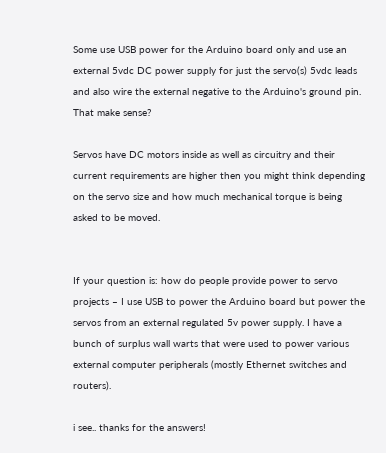Some use USB power for the Arduino board only and use an external 5vdc DC power supply for just the servo(s) 5vdc leads and also wire the external negative to the Arduino's ground pin. That make sense?

Servos have DC motors inside as well as circuitry and their current requirements are higher then you might think depending on the servo size and how much mechanical torque is being asked to be moved.


If your question is: how do people provide power to servo projects – I use USB to power the Arduino board but power the servos from an external regulated 5v power supply. I have a bunch of surplus wall warts that were used to power various external computer peripherals (mostly Ethernet switches and routers).

i see.. thanks for the answers!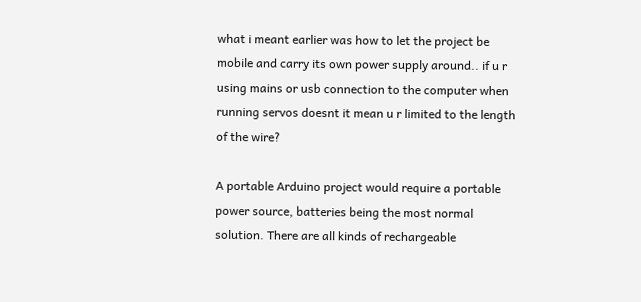what i meant earlier was how to let the project be mobile and carry its own power supply around.. if u r using mains or usb connection to the computer when running servos doesnt it mean u r limited to the length of the wire?

A portable Arduino project would require a portable power source, batteries being the most normal solution. There are all kinds of rechargeable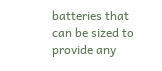batteries that can be sized to provide any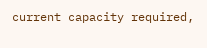current capacity required,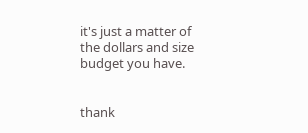it's just a matter of the dollars and size budget you have.


thank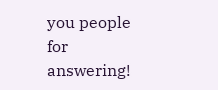you people for answering!